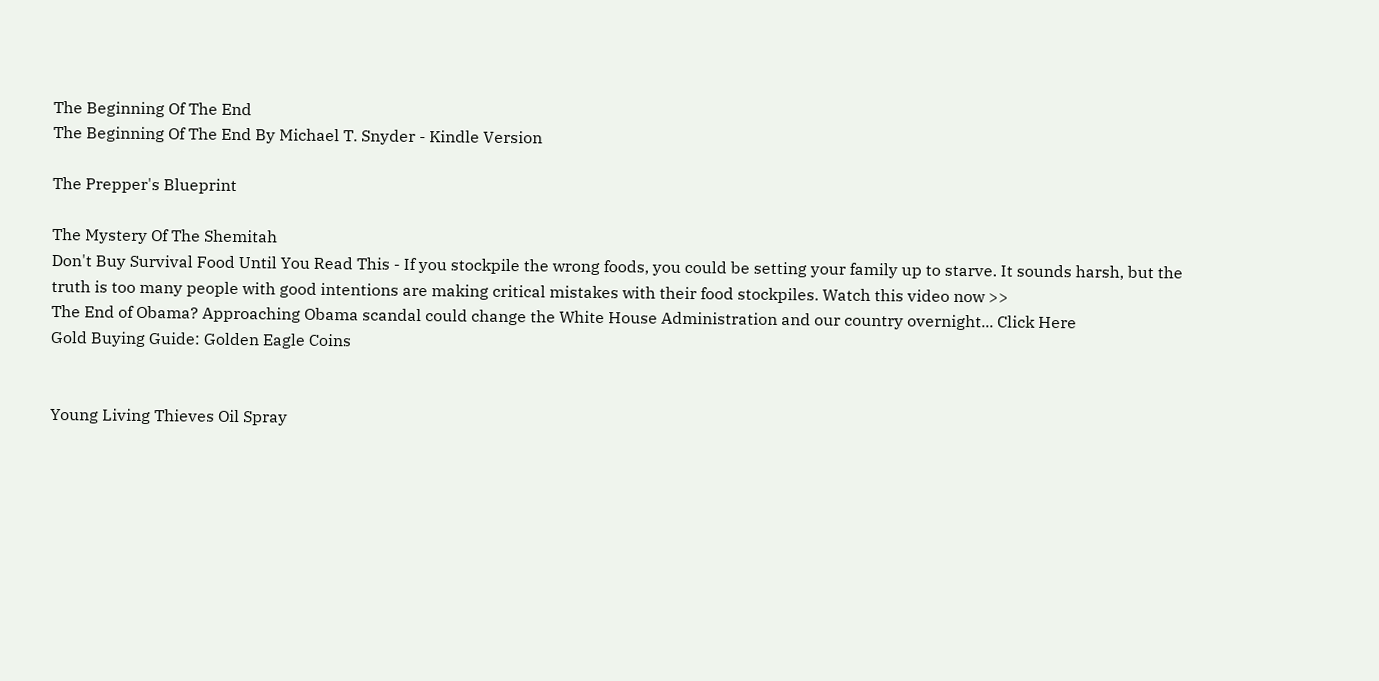The Beginning Of The End
The Beginning Of The End By Michael T. Snyder - Kindle Version

The Prepper's Blueprint

The Mystery Of The Shemitah
Don't Buy Survival Food Until You Read This - If you stockpile the wrong foods, you could be setting your family up to starve. It sounds harsh, but the truth is too many people with good intentions are making critical mistakes with their food stockpiles. Watch this video now >>
The End of Obama? Approaching Obama scandal could change the White House Administration and our country overnight... Click Here
Gold Buying Guide: Golden Eagle Coins


Young Living Thieves Oil Spray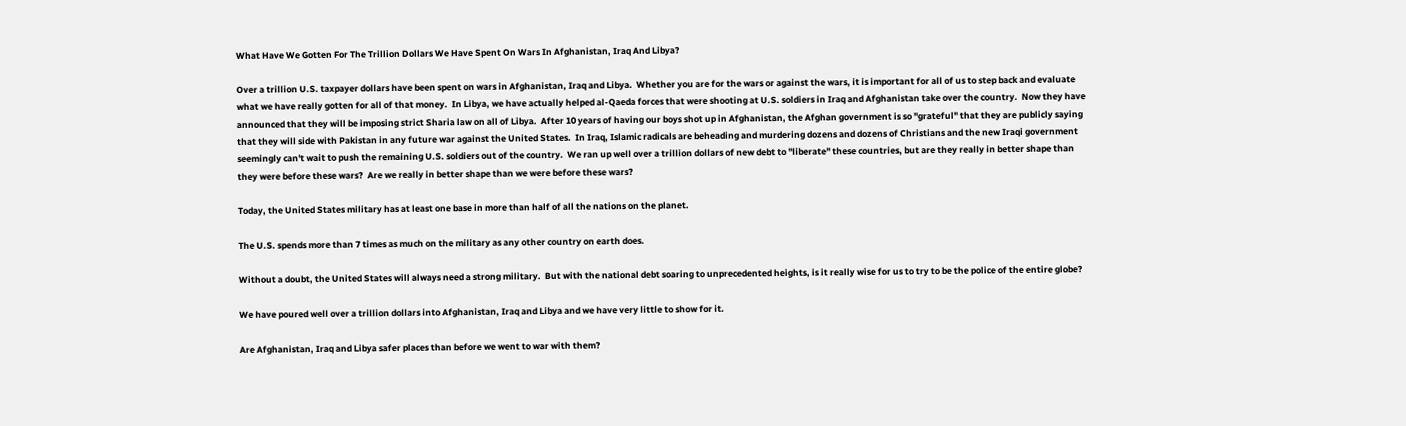What Have We Gotten For The Trillion Dollars We Have Spent On Wars In Afghanistan, Iraq And Libya?

Over a trillion U.S. taxpayer dollars have been spent on wars in Afghanistan, Iraq and Libya.  Whether you are for the wars or against the wars, it is important for all of us to step back and evaluate what we have really gotten for all of that money.  In Libya, we have actually helped al-Qaeda forces that were shooting at U.S. soldiers in Iraq and Afghanistan take over the country.  Now they have announced that they will be imposing strict Sharia law on all of Libya.  After 10 years of having our boys shot up in Afghanistan, the Afghan government is so "grateful" that they are publicly saying that they will side with Pakistan in any future war against the United States.  In Iraq, Islamic radicals are beheading and murdering dozens and dozens of Christians and the new Iraqi government seemingly can't wait to push the remaining U.S. soldiers out of the country.  We ran up well over a trillion dollars of new debt to "liberate" these countries, but are they really in better shape than they were before these wars?  Are we really in better shape than we were before these wars?

Today, the United States military has at least one base in more than half of all the nations on the planet.

The U.S. spends more than 7 times as much on the military as any other country on earth does.

Without a doubt, the United States will always need a strong military.  But with the national debt soaring to unprecedented heights, is it really wise for us to try to be the police of the entire globe?

We have poured well over a trillion dollars into Afghanistan, Iraq and Libya and we have very little to show for it.

Are Afghanistan, Iraq and Libya safer places than before we went to war with them?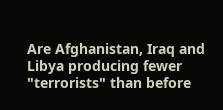Are Afghanistan, Iraq and Libya producing fewer "terrorists" than before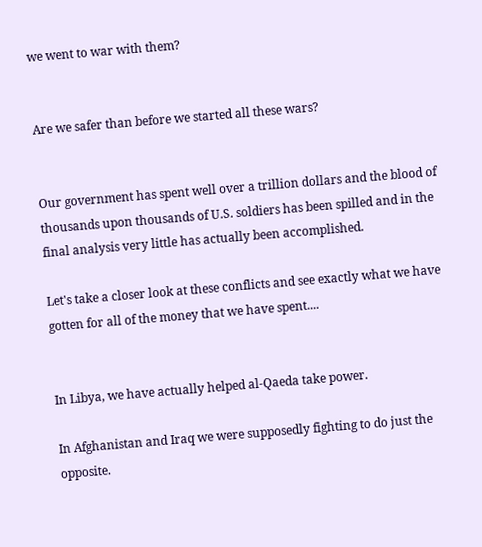we went to war with them?


Are we safer than before we started all these wars?


Our government has spent well over a trillion dollars and the blood of thousands upon thousands of U.S. soldiers has been spilled and in the final analysis very little has actually been accomplished.

Let's take a closer look at these conflicts and see exactly what we have gotten for all of the money that we have spent....


In Libya, we have actually helped al-Qaeda take power.

In Afghanistan and Iraq we were supposedly fighting to do just the opposite.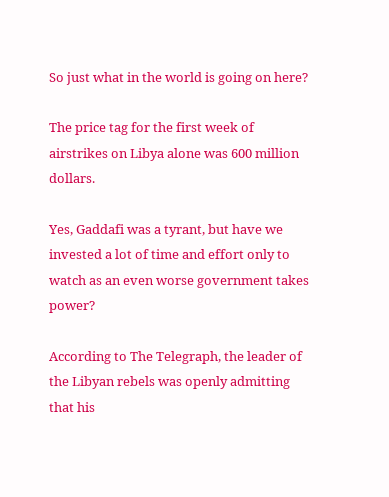So just what in the world is going on here?

The price tag for the first week of airstrikes on Libya alone was 600 million dollars.

Yes, Gaddafi was a tyrant, but have we invested a lot of time and effort only to watch as an even worse government takes power?

According to The Telegraph, the leader of the Libyan rebels was openly admitting that his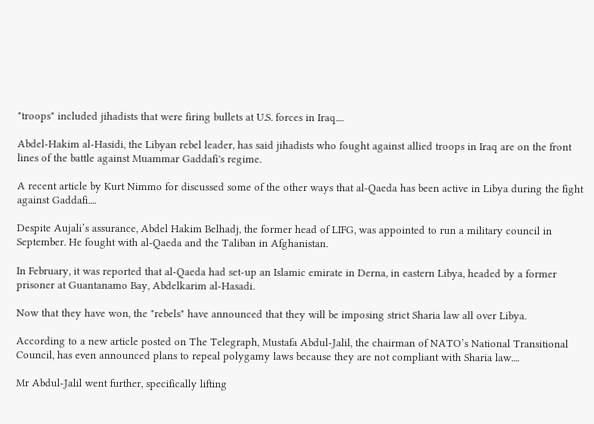"troops" included jihadists that were firing bullets at U.S. forces in Iraq....

Abdel-Hakim al-Hasidi, the Libyan rebel leader, has said jihadists who fought against allied troops in Iraq are on the front lines of the battle against Muammar Gaddafi's regime.

A recent article by Kurt Nimmo for discussed some of the other ways that al-Qaeda has been active in Libya during the fight against Gaddafi....

Despite Aujali’s assurance, Abdel Hakim Belhadj, the former head of LIFG, was appointed to run a military council in September. He fought with al-Qaeda and the Taliban in Afghanistan.

In February, it was reported that al-Qaeda had set-up an Islamic emirate in Derna, in eastern Libya, headed by a former prisoner at Guantanamo Bay, Abdelkarim al-Hasadi.

Now that they have won, the "rebels" have announced that they will be imposing strict Sharia law all over Libya.

According to a new article posted on The Telegraph, Mustafa Abdul-Jalil, the chairman of NATO’s National Transitional Council, has even announced plans to repeal polygamy laws because they are not compliant with Sharia law....

Mr Abdul-Jalil went further, specifically lifting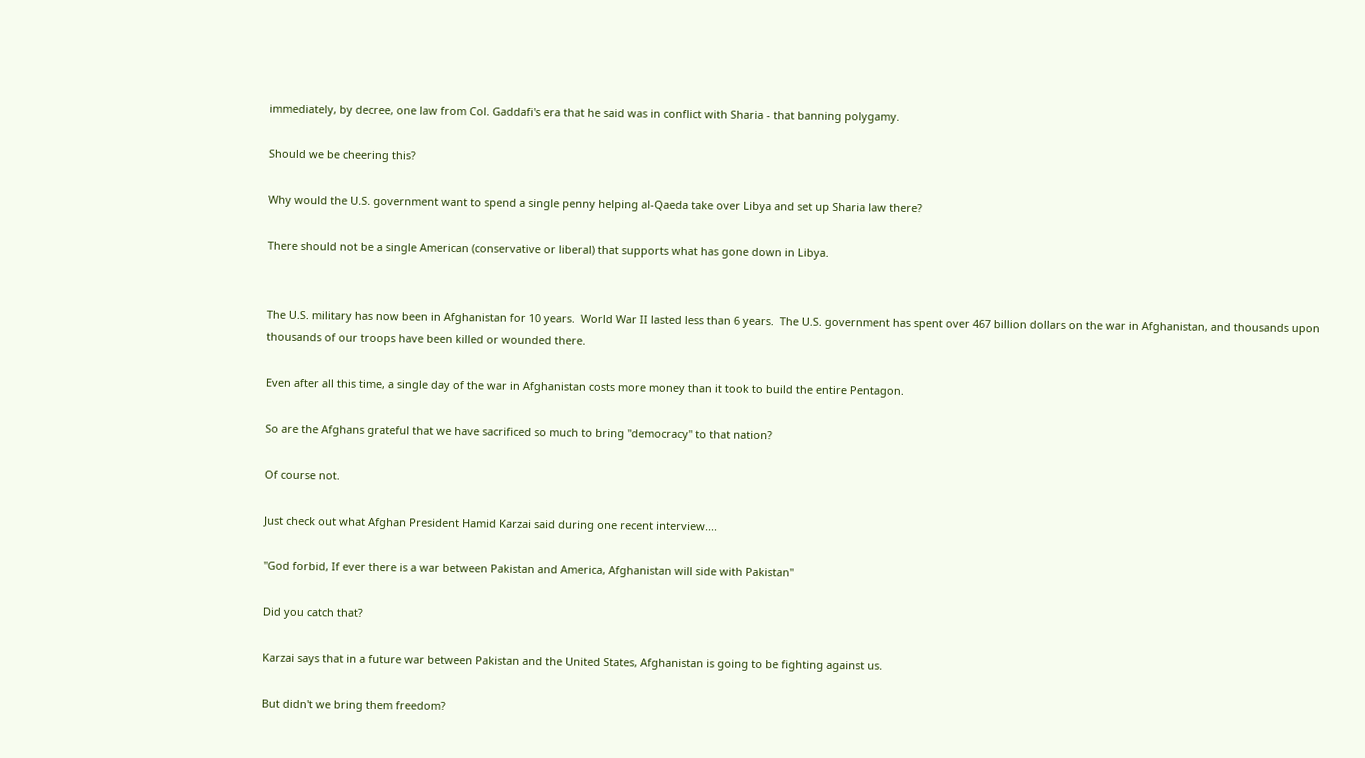immediately, by decree, one law from Col. Gaddafi's era that he said was in conflict with Sharia - that banning polygamy.

Should we be cheering this?

Why would the U.S. government want to spend a single penny helping al-Qaeda take over Libya and set up Sharia law there?

There should not be a single American (conservative or liberal) that supports what has gone down in Libya.


The U.S. military has now been in Afghanistan for 10 years.  World War II lasted less than 6 years.  The U.S. government has spent over 467 billion dollars on the war in Afghanistan, and thousands upon thousands of our troops have been killed or wounded there.

Even after all this time, a single day of the war in Afghanistan costs more money than it took to build the entire Pentagon.

So are the Afghans grateful that we have sacrificed so much to bring "democracy" to that nation?

Of course not.

Just check out what Afghan President Hamid Karzai said during one recent interview....

"God forbid, If ever there is a war between Pakistan and America, Afghanistan will side with Pakistan"

Did you catch that?

Karzai says that in a future war between Pakistan and the United States, Afghanistan is going to be fighting against us.

But didn't we bring them freedom?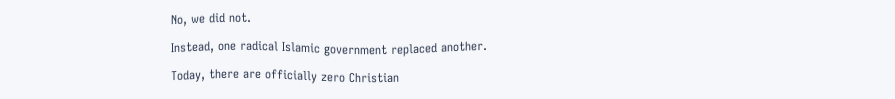No, we did not.

Instead, one radical Islamic government replaced another.

Today, there are officially zero Christian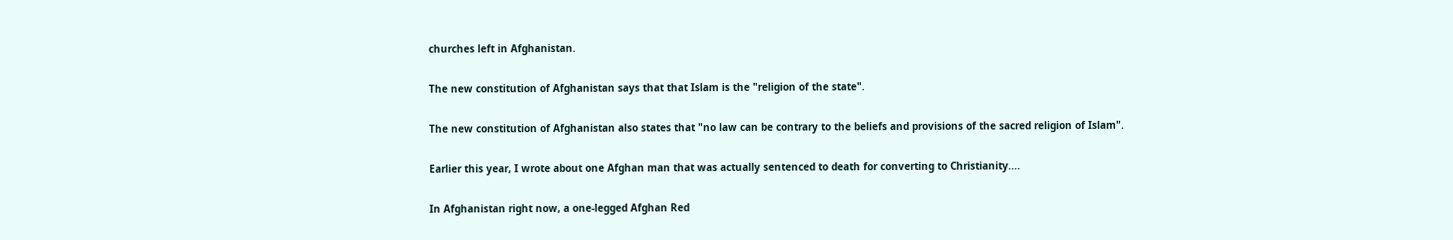churches left in Afghanistan.

The new constitution of Afghanistan says that that Islam is the "religion of the state".

The new constitution of Afghanistan also states that "no law can be contrary to the beliefs and provisions of the sacred religion of Islam".

Earlier this year, I wrote about one Afghan man that was actually sentenced to death for converting to Christianity....

In Afghanistan right now, a one-legged Afghan Red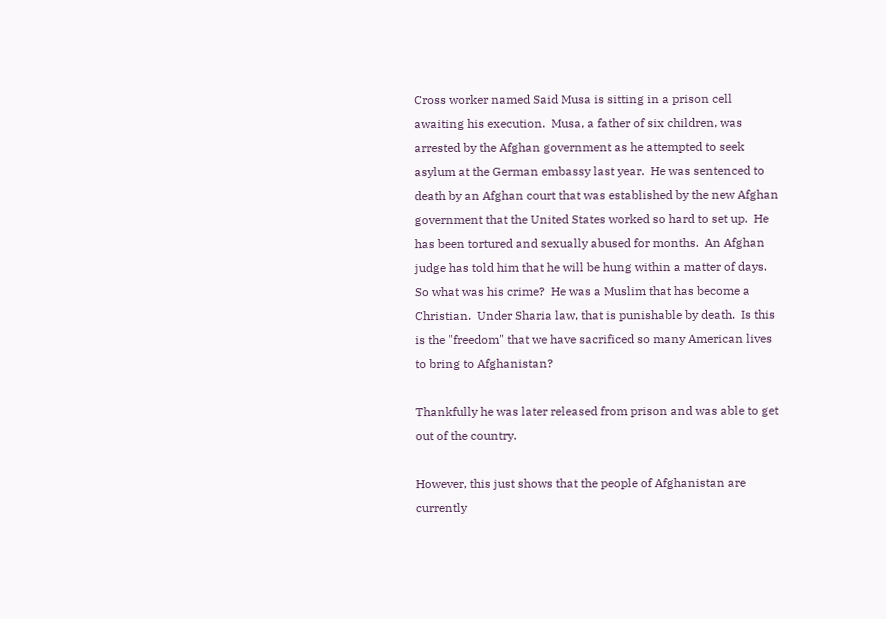Cross worker named Said Musa is sitting in a prison cell awaiting his execution.  Musa, a father of six children, was arrested by the Afghan government as he attempted to seek asylum at the German embassy last year.  He was sentenced to death by an Afghan court that was established by the new Afghan government that the United States worked so hard to set up.  He has been tortured and sexually abused for months.  An Afghan judge has told him that he will be hung within a matter of days.  So what was his crime?  He was a Muslim that has become a Christian.  Under Sharia law, that is punishable by death.  Is this is the "freedom" that we have sacrificed so many American lives to bring to Afghanistan?

Thankfully he was later released from prison and was able to get out of the country.

However, this just shows that the people of Afghanistan are currently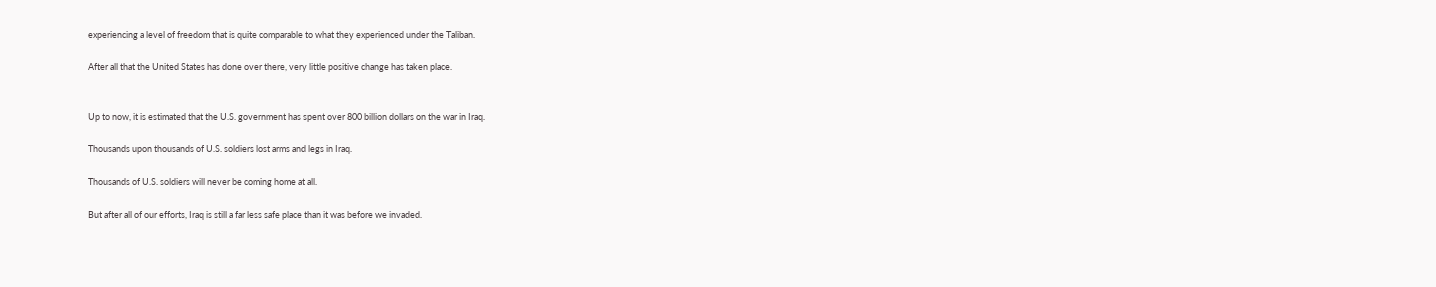experiencing a level of freedom that is quite comparable to what they experienced under the Taliban.

After all that the United States has done over there, very little positive change has taken place.


Up to now, it is estimated that the U.S. government has spent over 800 billion dollars on the war in Iraq.

Thousands upon thousands of U.S. soldiers lost arms and legs in Iraq.

Thousands of U.S. soldiers will never be coming home at all.

But after all of our efforts, Iraq is still a far less safe place than it was before we invaded.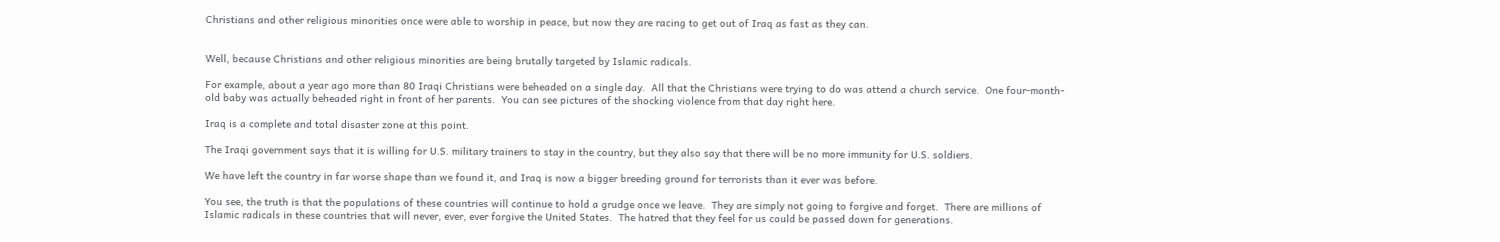Christians and other religious minorities once were able to worship in peace, but now they are racing to get out of Iraq as fast as they can.


Well, because Christians and other religious minorities are being brutally targeted by Islamic radicals.

For example, about a year ago more than 80 Iraqi Christians were beheaded on a single day.  All that the Christians were trying to do was attend a church service.  One four-month-old baby was actually beheaded right in front of her parents.  You can see pictures of the shocking violence from that day right here.

Iraq is a complete and total disaster zone at this point.

The Iraqi government says that it is willing for U.S. military trainers to stay in the country, but they also say that there will be no more immunity for U.S. soldiers.

We have left the country in far worse shape than we found it, and Iraq is now a bigger breeding ground for terrorists than it ever was before.

You see, the truth is that the populations of these countries will continue to hold a grudge once we leave.  They are simply not going to forgive and forget.  There are millions of Islamic radicals in these countries that will never, ever, ever forgive the United States.  The hatred that they feel for us could be passed down for generations.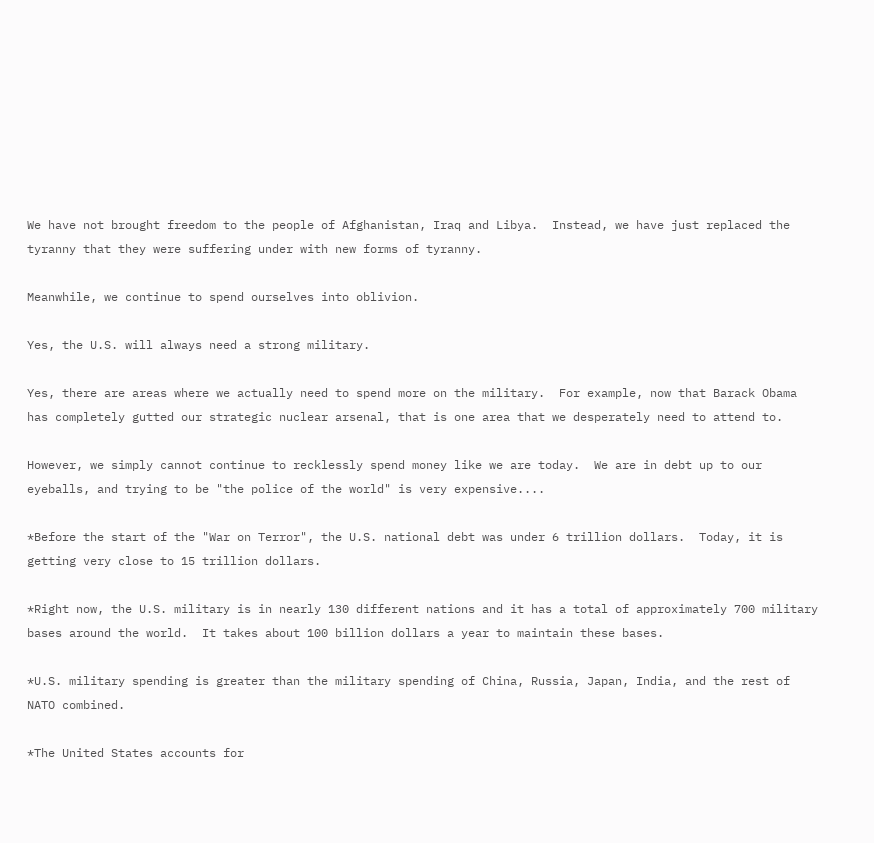We have not brought freedom to the people of Afghanistan, Iraq and Libya.  Instead, we have just replaced the tyranny that they were suffering under with new forms of tyranny.

Meanwhile, we continue to spend ourselves into oblivion.

Yes, the U.S. will always need a strong military.

Yes, there are areas where we actually need to spend more on the military.  For example, now that Barack Obama has completely gutted our strategic nuclear arsenal, that is one area that we desperately need to attend to.

However, we simply cannot continue to recklessly spend money like we are today.  We are in debt up to our eyeballs, and trying to be "the police of the world" is very expensive....

*Before the start of the "War on Terror", the U.S. national debt was under 6 trillion dollars.  Today, it is getting very close to 15 trillion dollars.

*Right now, the U.S. military is in nearly 130 different nations and it has a total of approximately 700 military bases around the world.  It takes about 100 billion dollars a year to maintain these bases.

*U.S. military spending is greater than the military spending of China, Russia, Japan, India, and the rest of NATO combined.

*The United States accounts for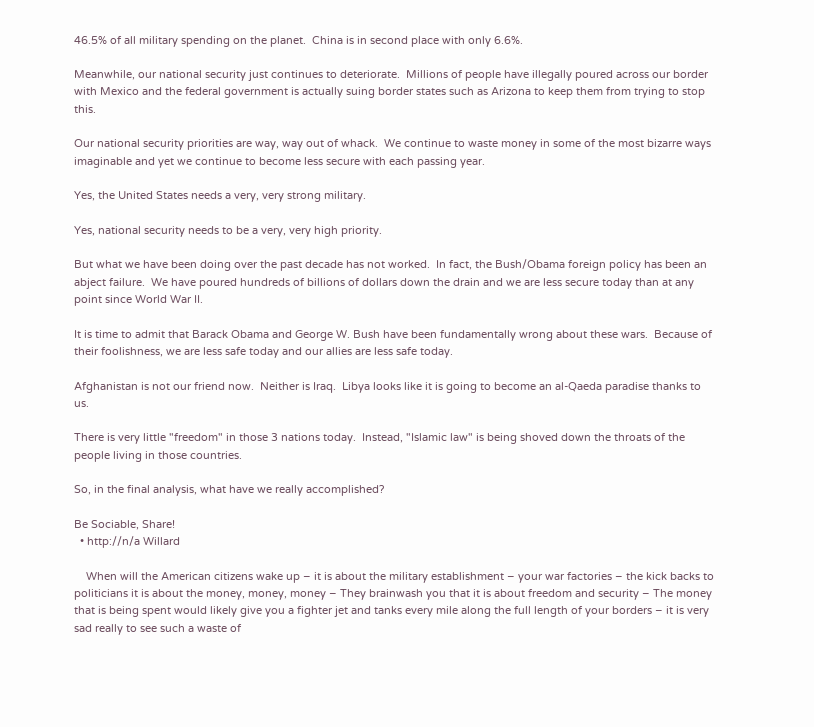46.5% of all military spending on the planet.  China is in second place with only 6.6%.

Meanwhile, our national security just continues to deteriorate.  Millions of people have illegally poured across our border with Mexico and the federal government is actually suing border states such as Arizona to keep them from trying to stop this.

Our national security priorities are way, way out of whack.  We continue to waste money in some of the most bizarre ways imaginable and yet we continue to become less secure with each passing year.

Yes, the United States needs a very, very strong military.

Yes, national security needs to be a very, very high priority.

But what we have been doing over the past decade has not worked.  In fact, the Bush/Obama foreign policy has been an abject failure.  We have poured hundreds of billions of dollars down the drain and we are less secure today than at any point since World War II.

It is time to admit that Barack Obama and George W. Bush have been fundamentally wrong about these wars.  Because of their foolishness, we are less safe today and our allies are less safe today.

Afghanistan is not our friend now.  Neither is Iraq.  Libya looks like it is going to become an al-Qaeda paradise thanks to us.

There is very little "freedom" in those 3 nations today.  Instead, "Islamic law" is being shoved down the throats of the people living in those countries.

So, in the final analysis, what have we really accomplished?

Be Sociable, Share!
  • http://n/a Willard

    When will the American citizens wake up – it is about the military establishment – your war factories – the kick backs to politicians it is about the money, money, money – They brainwash you that it is about freedom and security – The money that is being spent would likely give you a fighter jet and tanks every mile along the full length of your borders – it is very sad really to see such a waste of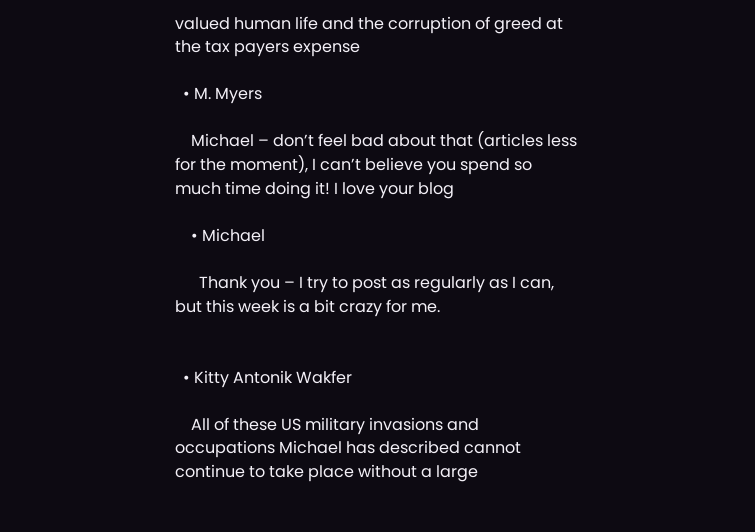valued human life and the corruption of greed at the tax payers expense

  • M. Myers

    Michael – don’t feel bad about that (articles less for the moment), I can’t believe you spend so much time doing it! I love your blog

    • Michael

      Thank you – I try to post as regularly as I can, but this week is a bit crazy for me.


  • Kitty Antonik Wakfer

    All of these US military invasions and occupations Michael has described cannot continue to take place without a large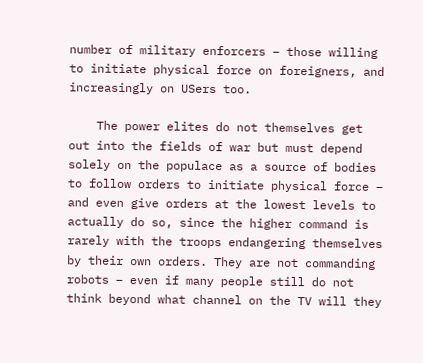number of military enforcers – those willing to initiate physical force on foreigners, and increasingly on USers too.

    The power elites do not themselves get out into the fields of war but must depend solely on the populace as a source of bodies to follow orders to initiate physical force – and even give orders at the lowest levels to actually do so, since the higher command is rarely with the troops endangering themselves by their own orders. They are not commanding robots – even if many people still do not think beyond what channel on the TV will they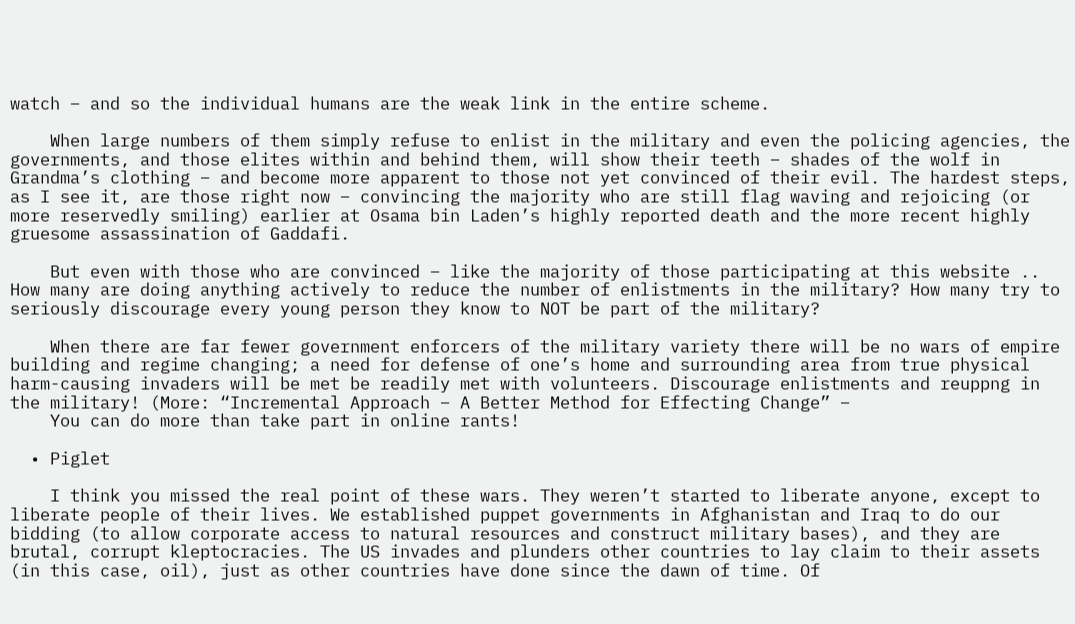watch – and so the individual humans are the weak link in the entire scheme.

    When large numbers of them simply refuse to enlist in the military and even the policing agencies, the governments, and those elites within and behind them, will show their teeth – shades of the wolf in Grandma’s clothing – and become more apparent to those not yet convinced of their evil. The hardest steps, as I see it, are those right now – convincing the majority who are still flag waving and rejoicing (or more reservedly smiling) earlier at Osama bin Laden’s highly reported death and the more recent highly gruesome assassination of Gaddafi.

    But even with those who are convinced – like the majority of those participating at this website .. How many are doing anything actively to reduce the number of enlistments in the military? How many try to seriously discourage every young person they know to NOT be part of the military?

    When there are far fewer government enforcers of the military variety there will be no wars of empire building and regime changing; a need for defense of one’s home and surrounding area from true physical harm-causing invaders will be met be readily met with volunteers. Discourage enlistments and reuppng in the military! (More: “Incremental Approach – A Better Method for Effecting Change” –
    You can do more than take part in online rants!

  • Piglet

    I think you missed the real point of these wars. They weren’t started to liberate anyone, except to liberate people of their lives. We established puppet governments in Afghanistan and Iraq to do our bidding (to allow corporate access to natural resources and construct military bases), and they are brutal, corrupt kleptocracies. The US invades and plunders other countries to lay claim to their assets (in this case, oil), just as other countries have done since the dawn of time. Of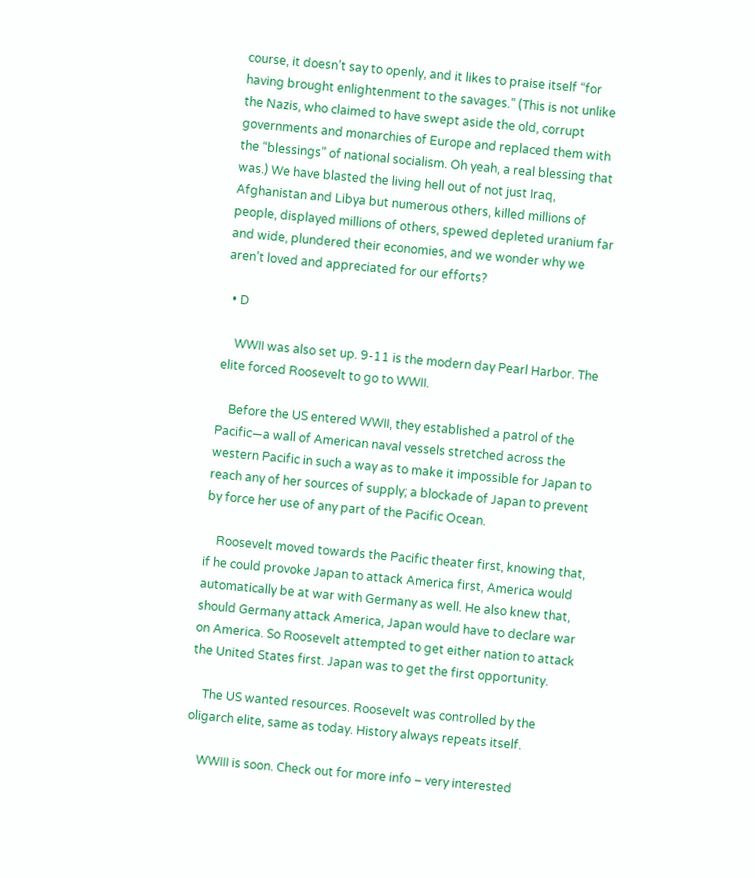course, it doesn’t say to openly, and it likes to praise itself “for having brought enlightenment to the savages.” (This is not unlike the Nazis, who claimed to have swept aside the old, corrupt governments and monarchies of Europe and replaced them with the “blessings” of national socialism. Oh yeah, a real blessing that was.) We have blasted the living hell out of not just Iraq, Afghanistan and Libya but numerous others, killed millions of people, displayed millions of others, spewed depleted uranium far and wide, plundered their economies, and we wonder why we aren’t loved and appreciated for our efforts?

  • D

    WWII was also set up. 9-11 is the modern day Pearl Harbor. The elite forced Roosevelt to go to WWII.

    Before the US entered WWII, they established a patrol of the Pacific—a wall of American naval vessels stretched across the western Pacific in such a way as to make it impossible for Japan to reach any of her sources of supply; a blockade of Japan to prevent by force her use of any part of the Pacific Ocean.

    Roosevelt moved towards the Pacific theater first, knowing that, if he could provoke Japan to attack America first, America would automatically be at war with Germany as well. He also knew that, should Germany attack America, Japan would have to declare war on America. So Roosevelt attempted to get either nation to attack the United States first. Japan was to get the first opportunity.

    The US wanted resources. Roosevelt was controlled by the oligarch elite, same as today. History always repeats itself.

    WWIII is soon. Check out for more info – very interested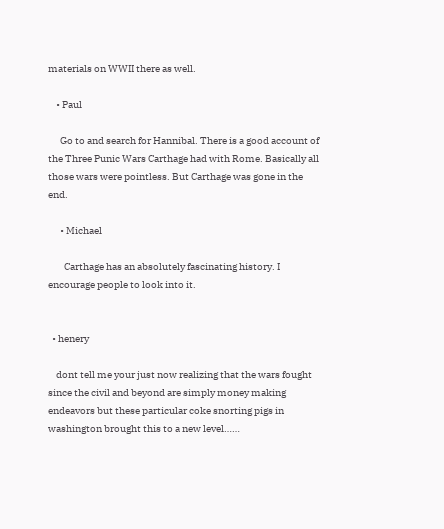materials on WWII there as well.

    • Paul

      Go to and search for Hannibal. There is a good account of the Three Punic Wars Carthage had with Rome. Basically all those wars were pointless. But Carthage was gone in the end.

      • Michael

        Carthage has an absolutely fascinating history. I encourage people to look into it.


  • henery

    dont tell me your just now realizing that the wars fought since the civil and beyond are simply money making endeavors but these particular coke snorting pigs in washington brought this to a new level……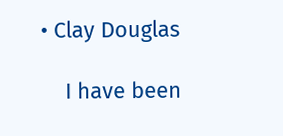• Clay Douglas

    I have been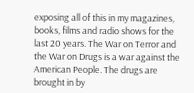exposing all of this in my magazines, books, films and radio shows for the last 20 years. The War on Terror and the War on Drugs is a war against the American People. The drugs are brought in by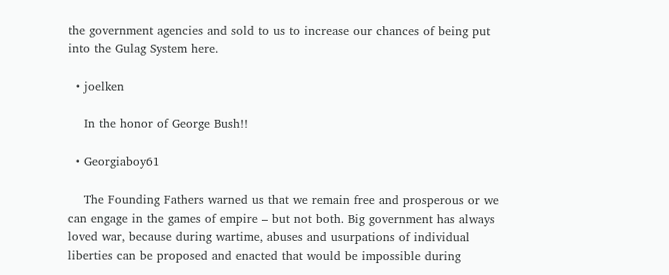the government agencies and sold to us to increase our chances of being put into the Gulag System here.

  • joelken

    In the honor of George Bush!!

  • Georgiaboy61

    The Founding Fathers warned us that we remain free and prosperous or we can engage in the games of empire – but not both. Big government has always loved war, because during wartime, abuses and usurpations of individual liberties can be proposed and enacted that would be impossible during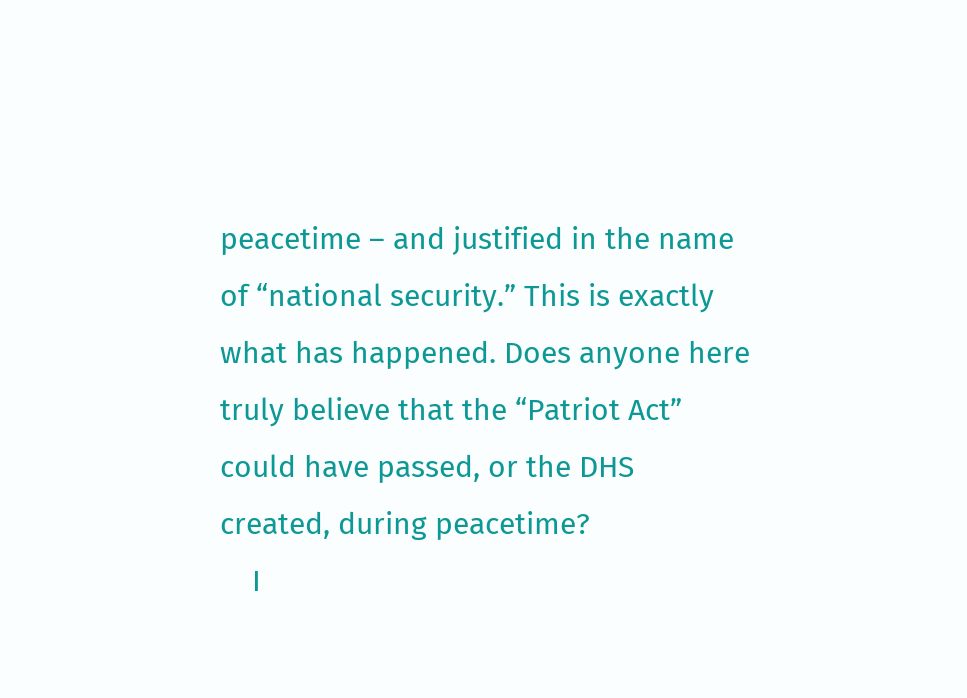peacetime – and justified in the name of “national security.” This is exactly what has happened. Does anyone here truly believe that the “Patriot Act” could have passed, or the DHS created, during peacetime?
    I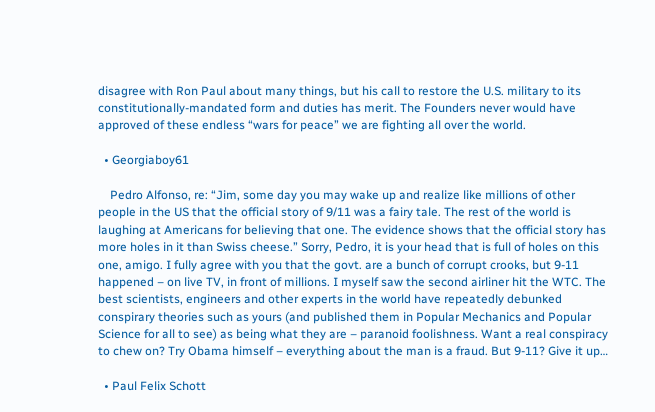disagree with Ron Paul about many things, but his call to restore the U.S. military to its constitutionally-mandated form and duties has merit. The Founders never would have approved of these endless “wars for peace” we are fighting all over the world.

  • Georgiaboy61

    Pedro Alfonso, re: “Jim, some day you may wake up and realize like millions of other people in the US that the official story of 9/11 was a fairy tale. The rest of the world is laughing at Americans for believing that one. The evidence shows that the official story has more holes in it than Swiss cheese.” Sorry, Pedro, it is your head that is full of holes on this one, amigo. I fully agree with you that the govt. are a bunch of corrupt crooks, but 9-11 happened – on live TV, in front of millions. I myself saw the second airliner hit the WTC. The best scientists, engineers and other experts in the world have repeatedly debunked conspirary theories such as yours (and published them in Popular Mechanics and Popular Science for all to see) as being what they are – paranoid foolishness. Want a real conspiracy to chew on? Try Obama himself – everything about the man is a fraud. But 9-11? Give it up…

  • Paul Felix Schott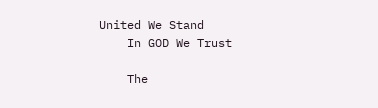United We Stand
    In GOD We Trust

    The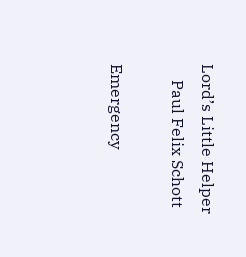Lord’s Little Helper
    Paul Felix Schott

Emergency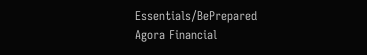Essentials/BePrepared
Agora Financial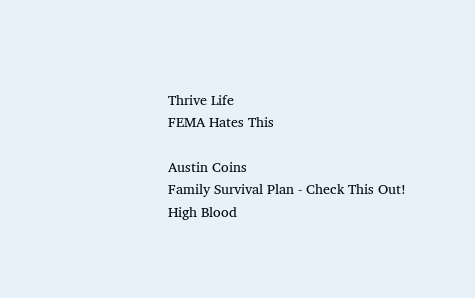Thrive Life
FEMA Hates This

Austin Coins
Family Survival Plan - Check This Out!
High Blood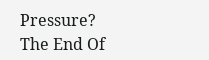Pressure?
The End Of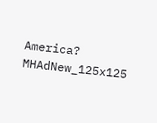America?
MHAdNew_125x125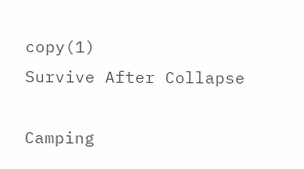copy(1)
Survive After Collapse

Camping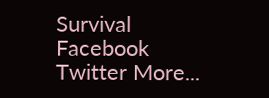Survival
Facebook Twitter More...